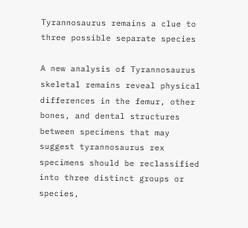Tyrannosaurus remains a clue to three possible separate species

A new analysis of Tyrannosaurus skeletal remains reveal physical differences in the femur, other bones, and dental structures between specimens that may suggest tyrannosaurus rex specimens should be reclassified into three distinct groups or species,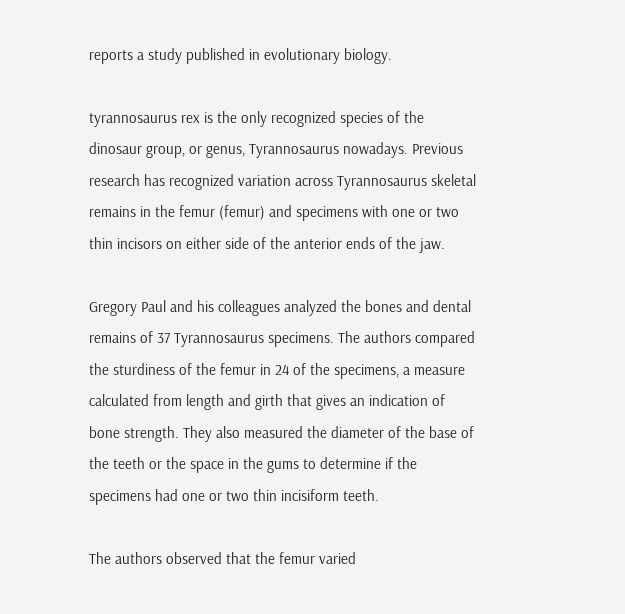reports a study published in evolutionary biology.

tyrannosaurus rex is the only recognized species of the dinosaur group, or genus, Tyrannosaurus nowadays. Previous research has recognized variation across Tyrannosaurus skeletal remains in the femur (femur) and specimens with one or two thin incisors on either side of the anterior ends of the jaw.

Gregory Paul and his colleagues analyzed the bones and dental remains of 37 Tyrannosaurus specimens. The authors compared the sturdiness of the femur in 24 of the specimens, a measure calculated from length and girth that gives an indication of bone strength. They also measured the diameter of the base of the teeth or the space in the gums to determine if the specimens had one or two thin incisiform teeth.

The authors observed that the femur varied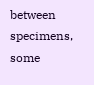between specimens, some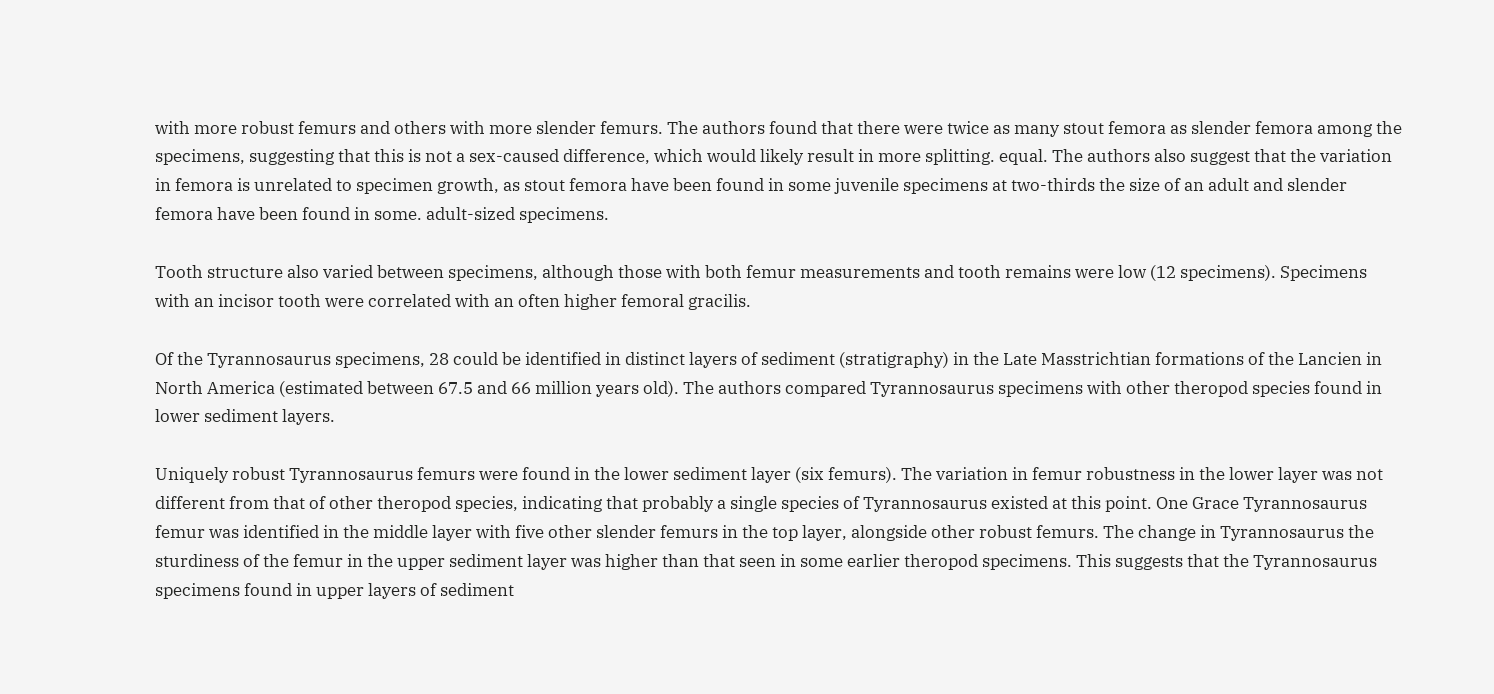with more robust femurs and others with more slender femurs. The authors found that there were twice as many stout femora as slender femora among the specimens, suggesting that this is not a sex-caused difference, which would likely result in more splitting. equal. The authors also suggest that the variation in femora is unrelated to specimen growth, as stout femora have been found in some juvenile specimens at two-thirds the size of an adult and slender femora have been found in some. adult-sized specimens.

Tooth structure also varied between specimens, although those with both femur measurements and tooth remains were low (12 specimens). Specimens with an incisor tooth were correlated with an often higher femoral gracilis.

Of the Tyrannosaurus specimens, 28 could be identified in distinct layers of sediment (stratigraphy) in the Late Masstrichtian formations of the Lancien in North America (estimated between 67.5 and 66 million years old). The authors compared Tyrannosaurus specimens with other theropod species found in lower sediment layers.

Uniquely robust Tyrannosaurus femurs were found in the lower sediment layer (six femurs). The variation in femur robustness in the lower layer was not different from that of other theropod species, indicating that probably a single species of Tyrannosaurus existed at this point. One Grace Tyrannosaurus femur was identified in the middle layer with five other slender femurs in the top layer, alongside other robust femurs. The change in Tyrannosaurus the sturdiness of the femur in the upper sediment layer was higher than that seen in some earlier theropod specimens. This suggests that the Tyrannosaurus specimens found in upper layers of sediment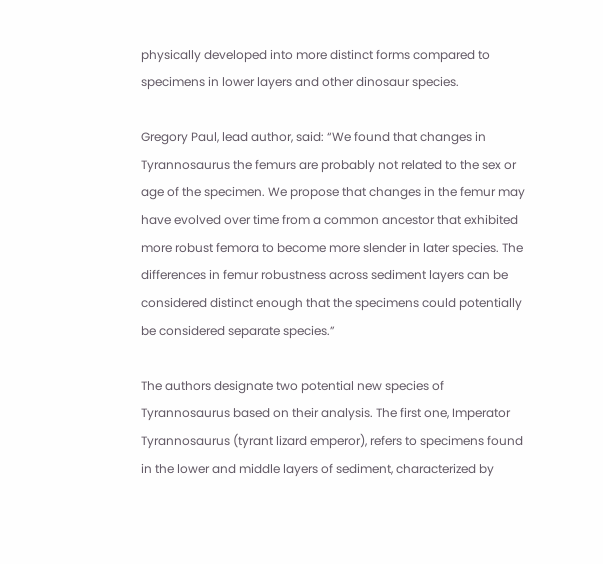physically developed into more distinct forms compared to specimens in lower layers and other dinosaur species.

Gregory Paul, lead author, said: “We found that changes in Tyrannosaurus the femurs are probably not related to the sex or age of the specimen. We propose that changes in the femur may have evolved over time from a common ancestor that exhibited more robust femora to become more slender in later species. The differences in femur robustness across sediment layers can be considered distinct enough that the specimens could potentially be considered separate species.”

The authors designate two potential new species of Tyrannosaurus based on their analysis. The first one, Imperator Tyrannosaurus (tyrant lizard emperor), refers to specimens found in the lower and middle layers of sediment, characterized by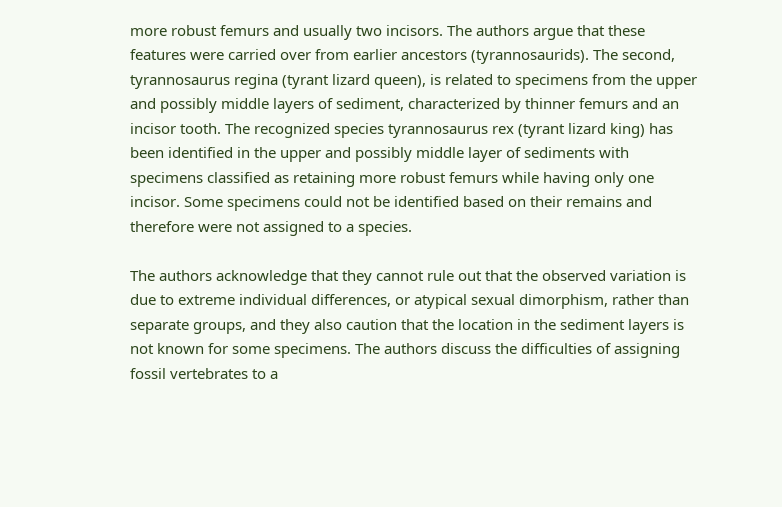more robust femurs and usually two incisors. The authors argue that these features were carried over from earlier ancestors (tyrannosaurids). The second, tyrannosaurus regina (tyrant lizard queen), is related to specimens from the upper and possibly middle layers of sediment, characterized by thinner femurs and an incisor tooth. The recognized species tyrannosaurus rex (tyrant lizard king) has been identified in the upper and possibly middle layer of sediments with specimens classified as retaining more robust femurs while having only one incisor. Some specimens could not be identified based on their remains and therefore were not assigned to a species.

The authors acknowledge that they cannot rule out that the observed variation is due to extreme individual differences, or atypical sexual dimorphism, rather than separate groups, and they also caution that the location in the sediment layers is not known for some specimens. The authors discuss the difficulties of assigning fossil vertebrates to a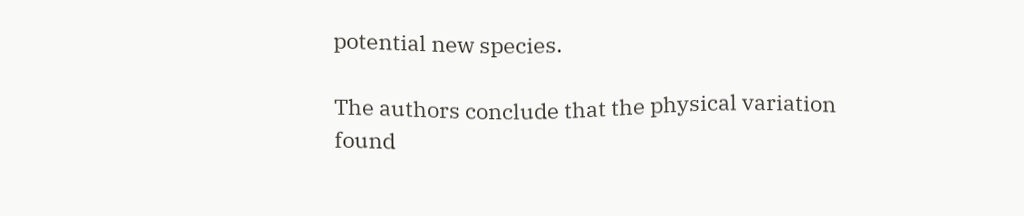potential new species.

The authors conclude that the physical variation found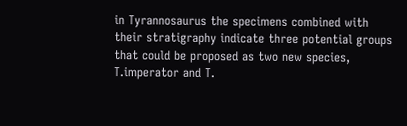in Tyrannosaurus the specimens combined with their stratigraphy indicate three potential groups that could be proposed as two new species, T.imperator and T.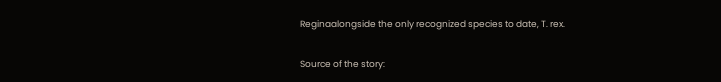Reginaalongside the only recognized species to date, T. rex.

Source of the story: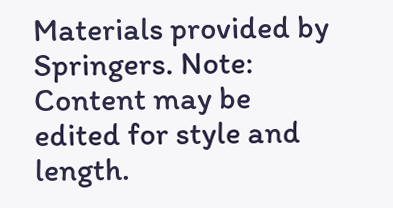Materials provided by Springers. Note: Content may be edited for style and length.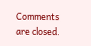Comments are closed.